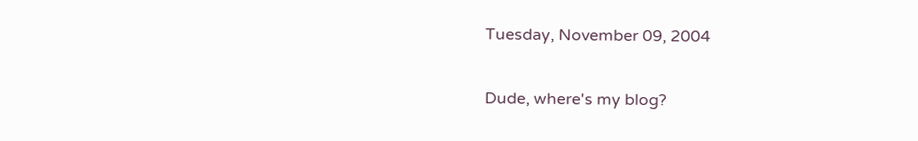Tuesday, November 09, 2004

Dude, where's my blog?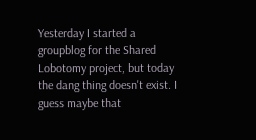Yesterday I started a groupblog for the Shared Lobotomy project, but today the dang thing doesn't exist. I guess maybe that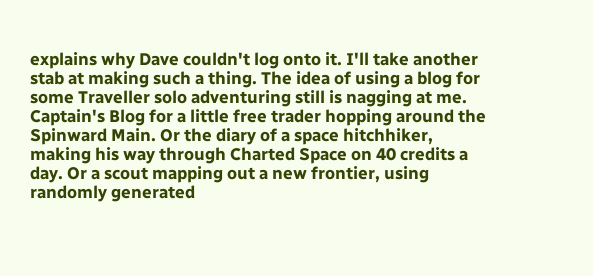explains why Dave couldn't log onto it. I'll take another stab at making such a thing. The idea of using a blog for some Traveller solo adventuring still is nagging at me. Captain's Blog for a little free trader hopping around the Spinward Main. Or the diary of a space hitchhiker, making his way through Charted Space on 40 credits a day. Or a scout mapping out a new frontier, using randomly generated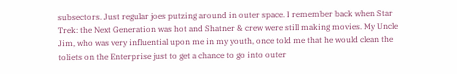subsectors. Just regular joes putzing around in outer space. I remember back when Star Trek: the Next Generation was hot and Shatner & crew were still making movies. My Uncle Jim, who was very influential upon me in my youth, once told me that he would clean the toliets on the Enterprise just to get a chance to go into outer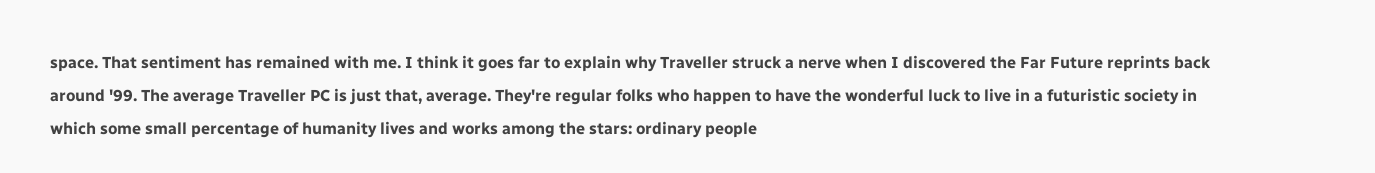space. That sentiment has remained with me. I think it goes far to explain why Traveller struck a nerve when I discovered the Far Future reprints back around '99. The average Traveller PC is just that, average. They're regular folks who happen to have the wonderful luck to live in a futuristic society in which some small percentage of humanity lives and works among the stars: ordinary people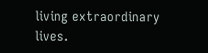living extraordinary lives.